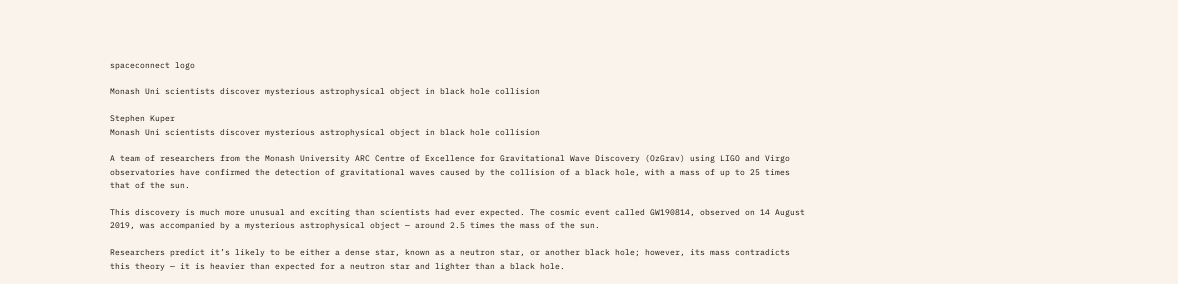spaceconnect logo

Monash Uni scientists discover mysterious astrophysical object in black hole collision

Stephen Kuper
Monash Uni scientists discover mysterious astrophysical object in black hole collision

A team of researchers from the Monash University ARC Centre of Excellence for Gravitational Wave Discovery (OzGrav) using LIGO and Virgo observatories have confirmed the detection of gravitational waves caused by the collision of a black hole, with a mass of up to 25 times that of the sun.

This discovery is much more unusual and exciting than scientists had ever expected. The cosmic event called GW190814, observed on 14 August 2019, was accompanied by a mysterious astrophysical object — around 2.5 times the mass of the sun.

Researchers predict it’s likely to be either a dense star, known as a neutron star, or another black hole; however, its mass contradicts this theory — it is heavier than expected for a neutron star and lighter than a black hole.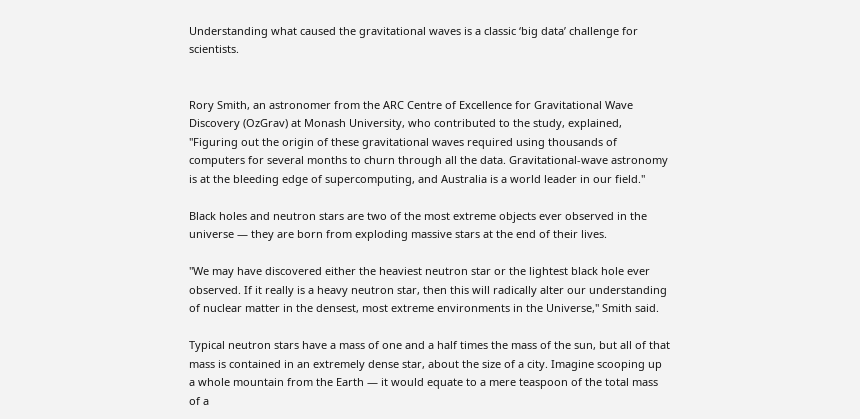Understanding what caused the gravitational waves is a classic ‘big data’ challenge for scientists.


Rory Smith, an astronomer from the ARC Centre of Excellence for Gravitational Wave Discovery (OzGrav) at Monash University, who contributed to the study, explained, "Figuring out the origin of these gravitational waves required using thousands of computers for several months to churn through all the data. Gravitational-wave astronomy is at the bleeding edge of supercomputing, and Australia is a world leader in our field."

Black holes and neutron stars are two of the most extreme objects ever observed in the universe — they are born from exploding massive stars at the end of their lives.

"We may have discovered either the heaviest neutron star or the lightest black hole ever observed. If it really is a heavy neutron star, then this will radically alter our understanding of nuclear matter in the densest, most extreme environments in the Universe," Smith said.

Typical neutron stars have a mass of one and a half times the mass of the sun, but all of that mass is contained in an extremely dense star, about the size of a city. Imagine scooping up a whole mountain from the Earth — it would equate to a mere teaspoon of the total mass of a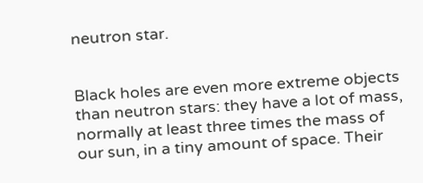neutron star.


Black holes are even more extreme objects than neutron stars: they have a lot of mass, normally at least three times the mass of our sun, in a tiny amount of space. Their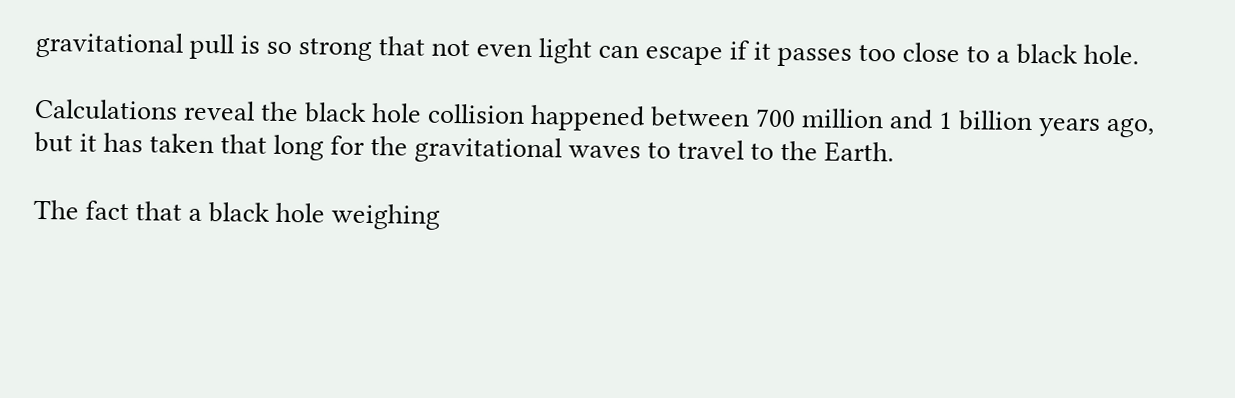gravitational pull is so strong that not even light can escape if it passes too close to a black hole.

Calculations reveal the black hole collision happened between 700 million and 1 billion years ago, but it has taken that long for the gravitational waves to travel to the Earth.

The fact that a black hole weighing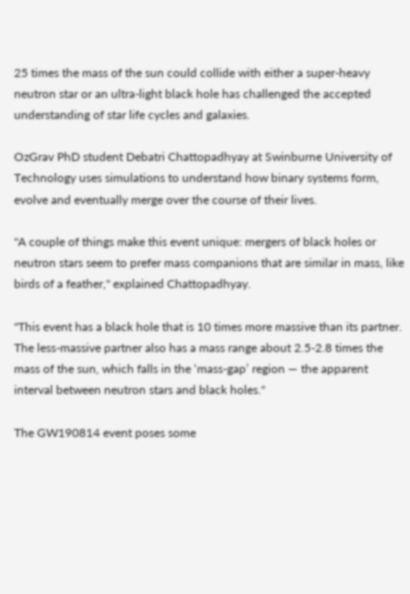25 times the mass of the sun could collide with either a super-heavy neutron star or an ultra-light black hole has challenged the accepted understanding of star life cycles and galaxies.

OzGrav PhD student Debatri Chattopadhyay at Swinburne University of Technology uses simulations to understand how binary systems form, evolve and eventually merge over the course of their lives.

"A couple of things make this event unique: mergers of black holes or neutron stars seem to prefer mass companions that are similar in mass, like birds of a feather," explained Chattopadhyay.

"This event has a black hole that is 10 times more massive than its partner. The less-massive partner also has a mass range about 2.5-2.8 times the mass of the sun, which falls in the ‘mass-gap’ region — the apparent interval between neutron stars and black holes."

The GW190814 event poses some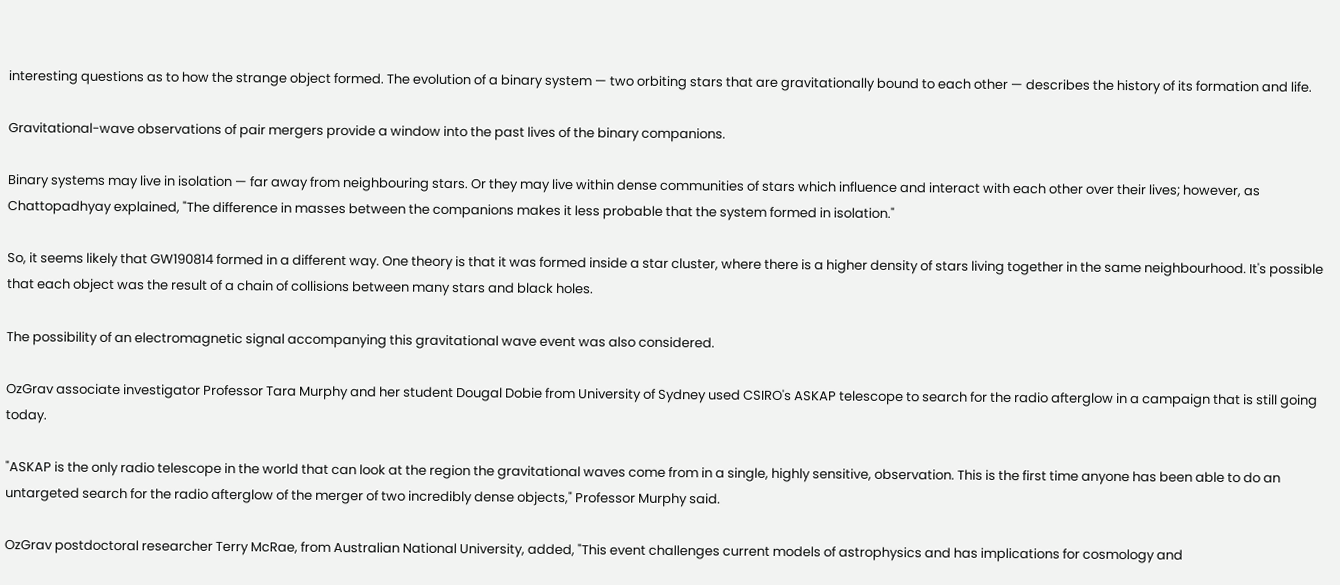interesting questions as to how the strange object formed. The evolution of a binary system — two orbiting stars that are gravitationally bound to each other — describes the history of its formation and life.

Gravitational-wave observations of pair mergers provide a window into the past lives of the binary companions.

Binary systems may live in isolation — far away from neighbouring stars. Or they may live within dense communities of stars which influence and interact with each other over their lives; however, as Chattopadhyay explained, "The difference in masses between the companions makes it less probable that the system formed in isolation."

So, it seems likely that GW190814 formed in a different way. One theory is that it was formed inside a star cluster, where there is a higher density of stars living together in the same neighbourhood. It's possible that each object was the result of a chain of collisions between many stars and black holes.

The possibility of an electromagnetic signal accompanying this gravitational wave event was also considered.

OzGrav associate investigator Professor Tara Murphy and her student Dougal Dobie from University of Sydney used CSIRO's ASKAP telescope to search for the radio afterglow in a campaign that is still going today.

"ASKAP is the only radio telescope in the world that can look at the region the gravitational waves come from in a single, highly sensitive, observation. This is the first time anyone has been able to do an untargeted search for the radio afterglow of the merger of two incredibly dense objects," Professor Murphy said.

OzGrav postdoctoral researcher Terry McRae, from Australian National University, added, "This event challenges current models of astrophysics and has implications for cosmology and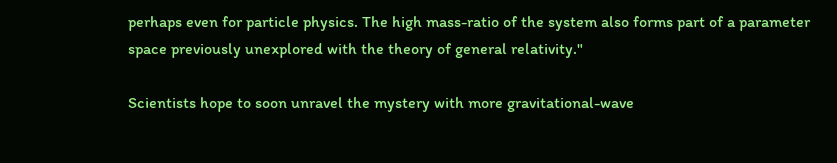perhaps even for particle physics. The high mass-ratio of the system also forms part of a parameter space previously unexplored with the theory of general relativity."

Scientists hope to soon unravel the mystery with more gravitational-wave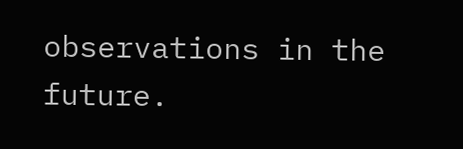observations in the future.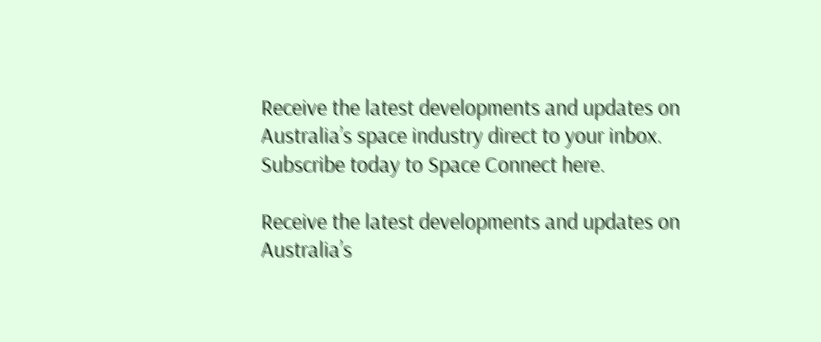Receive the latest developments and updates on Australia’s space industry direct to your inbox. Subscribe today to Space Connect here.

Receive the latest developments and updates on Australia’s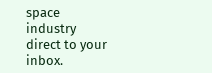space industry direct to your inbox.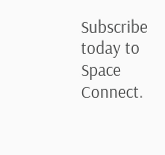Subscribe today to Space Connect.